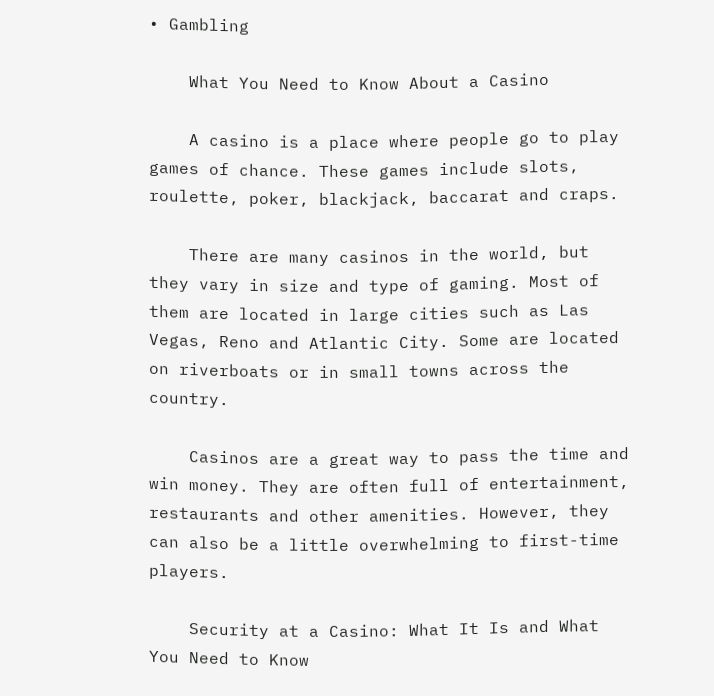• Gambling

    What You Need to Know About a Casino

    A casino is a place where people go to play games of chance. These games include slots, roulette, poker, blackjack, baccarat and craps.

    There are many casinos in the world, but they vary in size and type of gaming. Most of them are located in large cities such as Las Vegas, Reno and Atlantic City. Some are located on riverboats or in small towns across the country.

    Casinos are a great way to pass the time and win money. They are often full of entertainment, restaurants and other amenities. However, they can also be a little overwhelming to first-time players.

    Security at a Casino: What It Is and What You Need to Know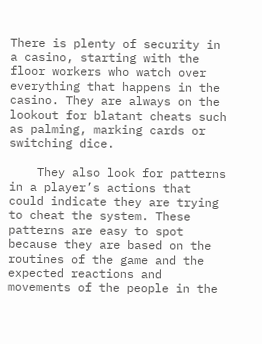There is plenty of security in a casino, starting with the floor workers who watch over everything that happens in the casino. They are always on the lookout for blatant cheats such as palming, marking cards or switching dice.

    They also look for patterns in a player’s actions that could indicate they are trying to cheat the system. These patterns are easy to spot because they are based on the routines of the game and the expected reactions and movements of the people in the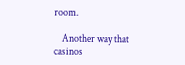room.

    Another way that casinos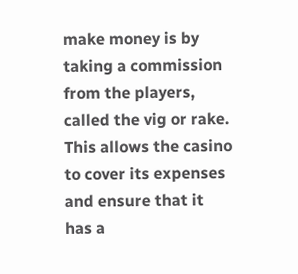make money is by taking a commission from the players, called the vig or rake. This allows the casino to cover its expenses and ensure that it has a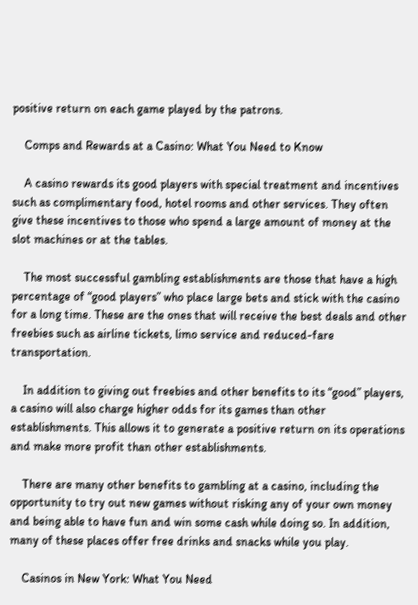positive return on each game played by the patrons.

    Comps and Rewards at a Casino: What You Need to Know

    A casino rewards its good players with special treatment and incentives such as complimentary food, hotel rooms and other services. They often give these incentives to those who spend a large amount of money at the slot machines or at the tables.

    The most successful gambling establishments are those that have a high percentage of “good players” who place large bets and stick with the casino for a long time. These are the ones that will receive the best deals and other freebies such as airline tickets, limo service and reduced-fare transportation.

    In addition to giving out freebies and other benefits to its “good” players, a casino will also charge higher odds for its games than other establishments. This allows it to generate a positive return on its operations and make more profit than other establishments.

    There are many other benefits to gambling at a casino, including the opportunity to try out new games without risking any of your own money and being able to have fun and win some cash while doing so. In addition, many of these places offer free drinks and snacks while you play.

    Casinos in New York: What You Need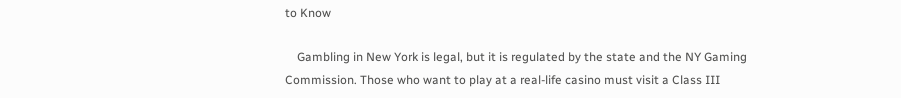to Know

    Gambling in New York is legal, but it is regulated by the state and the NY Gaming Commission. Those who want to play at a real-life casino must visit a Class III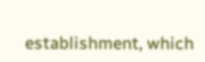establishment, which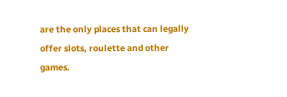are the only places that can legally offer slots, roulette and other games.